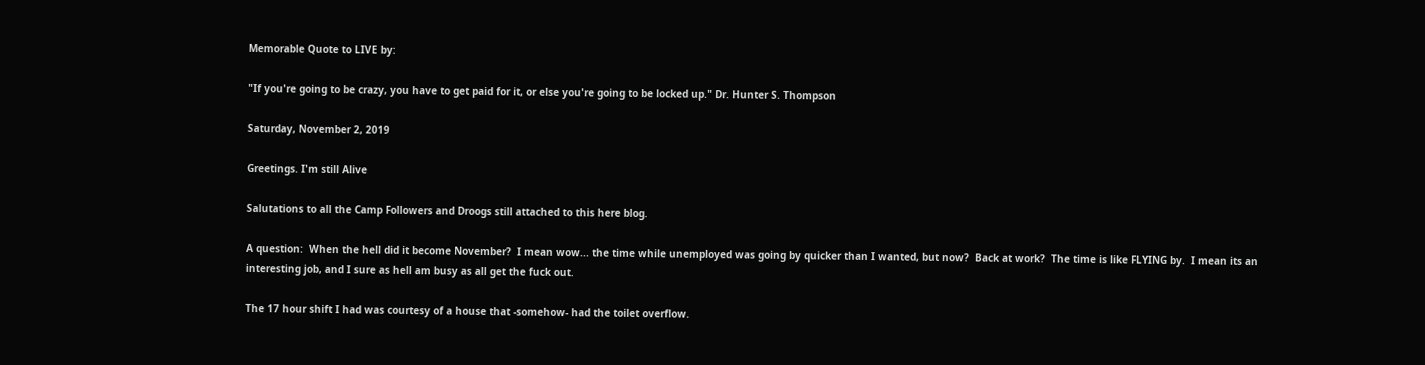Memorable Quote to LIVE by:

"If you're going to be crazy, you have to get paid for it, or else you're going to be locked up." Dr. Hunter S. Thompson

Saturday, November 2, 2019

Greetings. I'm still Alive

Salutations to all the Camp Followers and Droogs still attached to this here blog.

A question:  When the hell did it become November?  I mean wow... the time while unemployed was going by quicker than I wanted, but now?  Back at work?  The time is like FLYING by.  I mean its an interesting job, and I sure as hell am busy as all get the fuck out.

The 17 hour shift I had was courtesy of a house that -somehow- had the toilet overflow.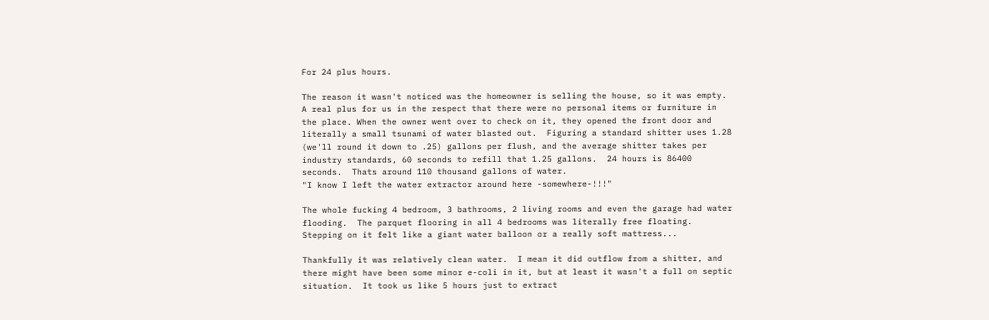For 24 plus hours.

The reason it wasn't noticed was the homeowner is selling the house, so it was empty.  A real plus for us in the respect that there were no personal items or furniture in the place. When the owner went over to check on it, they opened the front door and literally a small tsunami of water blasted out.  Figuring a standard shitter uses 1.28 (we'll round it down to .25) gallons per flush, and the average shitter takes per industry standards, 60 seconds to refill that 1.25 gallons.  24 hours is 86400 seconds.  Thats around 110 thousand gallons of water.
"I know I left the water extractor around here -somewhere-!!!"

The whole fucking 4 bedroom, 3 bathrooms, 2 living rooms and even the garage had water flooding.  The parquet flooring in all 4 bedrooms was literally free floating.  Stepping on it felt like a giant water balloon or a really soft mattress...

Thankfully it was relatively clean water.  I mean it did outflow from a shitter, and there might have been some minor e-coli in it, but at least it wasn't a full on septic situation.  It took us like 5 hours just to extract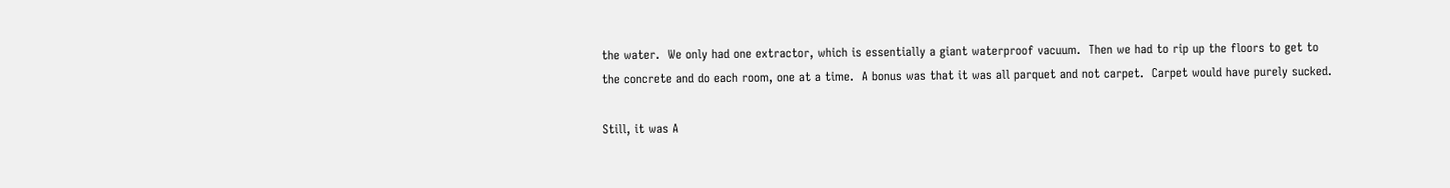the water.  We only had one extractor, which is essentially a giant waterproof vacuum.  Then we had to rip up the floors to get to the concrete and do each room, one at a time.  A bonus was that it was all parquet and not carpet.  Carpet would have purely sucked.

Still, it was A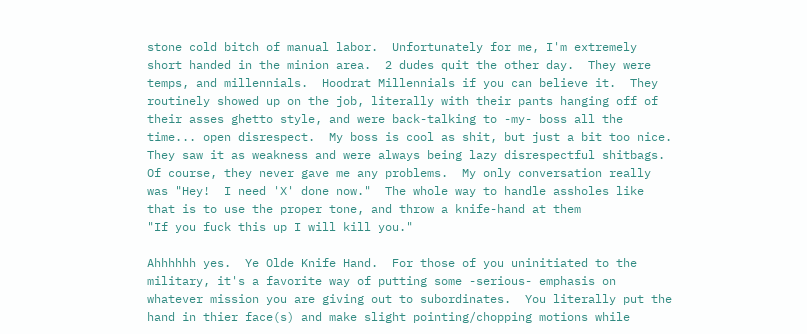stone cold bitch of manual labor.  Unfortunately for me, I'm extremely short handed in the minion area.  2 dudes quit the other day.  They were temps, and millennials.  Hoodrat Millennials if you can believe it.  They routinely showed up on the job, literally with their pants hanging off of their asses ghetto style, and were back-talking to -my- boss all the time... open disrespect.  My boss is cool as shit, but just a bit too nice.  They saw it as weakness and were always being lazy disrespectful shitbags.  Of course, they never gave me any problems.  My only conversation really was "Hey!  I need 'X' done now."  The whole way to handle assholes like that is to use the proper tone, and throw a knife-hand at them
"If you fuck this up I will kill you."

Ahhhhhh yes.  Ye Olde Knife Hand.  For those of you uninitiated to the military, it's a favorite way of putting some -serious- emphasis on whatever mission you are giving out to subordinates.  You literally put the hand in thier face(s) and make slight pointing/chopping motions while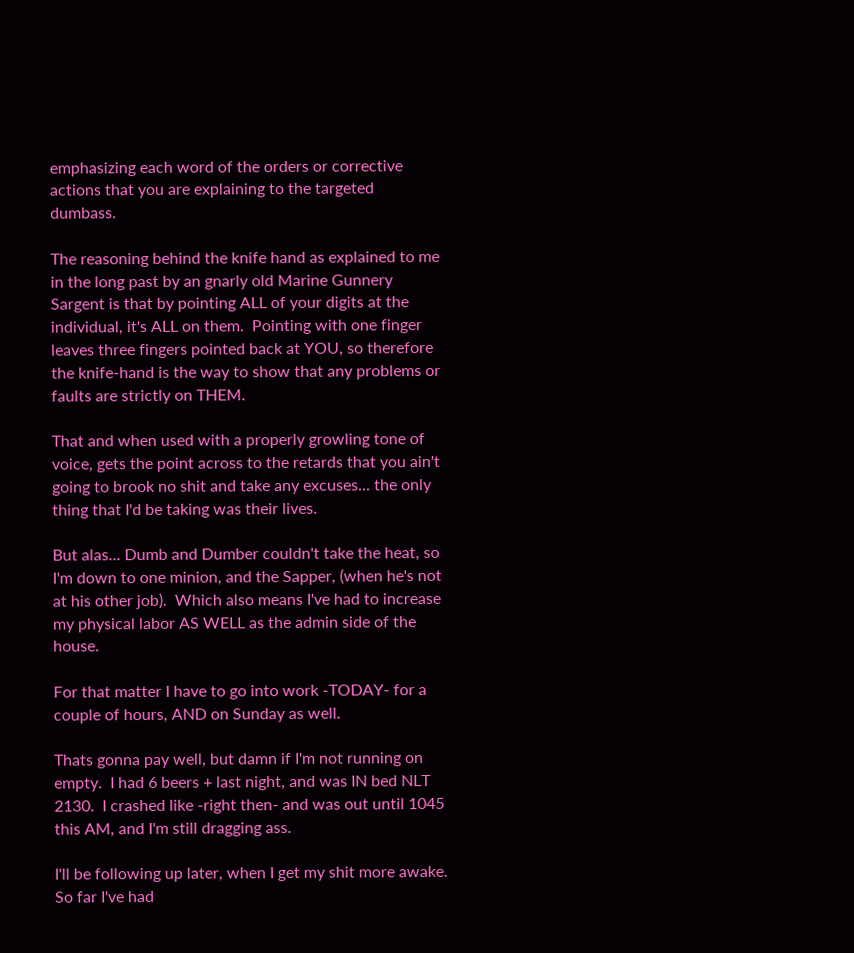emphasizing each word of the orders or corrective actions that you are explaining to the targeted dumbass.

The reasoning behind the knife hand as explained to me in the long past by an gnarly old Marine Gunnery Sargent is that by pointing ALL of your digits at the individual, it's ALL on them.  Pointing with one finger leaves three fingers pointed back at YOU, so therefore the knife-hand is the way to show that any problems or faults are strictly on THEM.

That and when used with a properly growling tone of voice, gets the point across to the retards that you ain't going to brook no shit and take any excuses... the only thing that I'd be taking was their lives.

But alas... Dumb and Dumber couldn't take the heat, so I'm down to one minion, and the Sapper, (when he's not at his other job).  Which also means I've had to increase my physical labor AS WELL as the admin side of the house.

For that matter I have to go into work -TODAY- for a couple of hours, AND on Sunday as well.

Thats gonna pay well, but damn if I'm not running on empty.  I had 6 beers + last night, and was IN bed NLT 2130.  I crashed like -right then- and was out until 1045 this AM, and I'm still dragging ass.

I'll be following up later, when I get my shit more awake.  So far I've had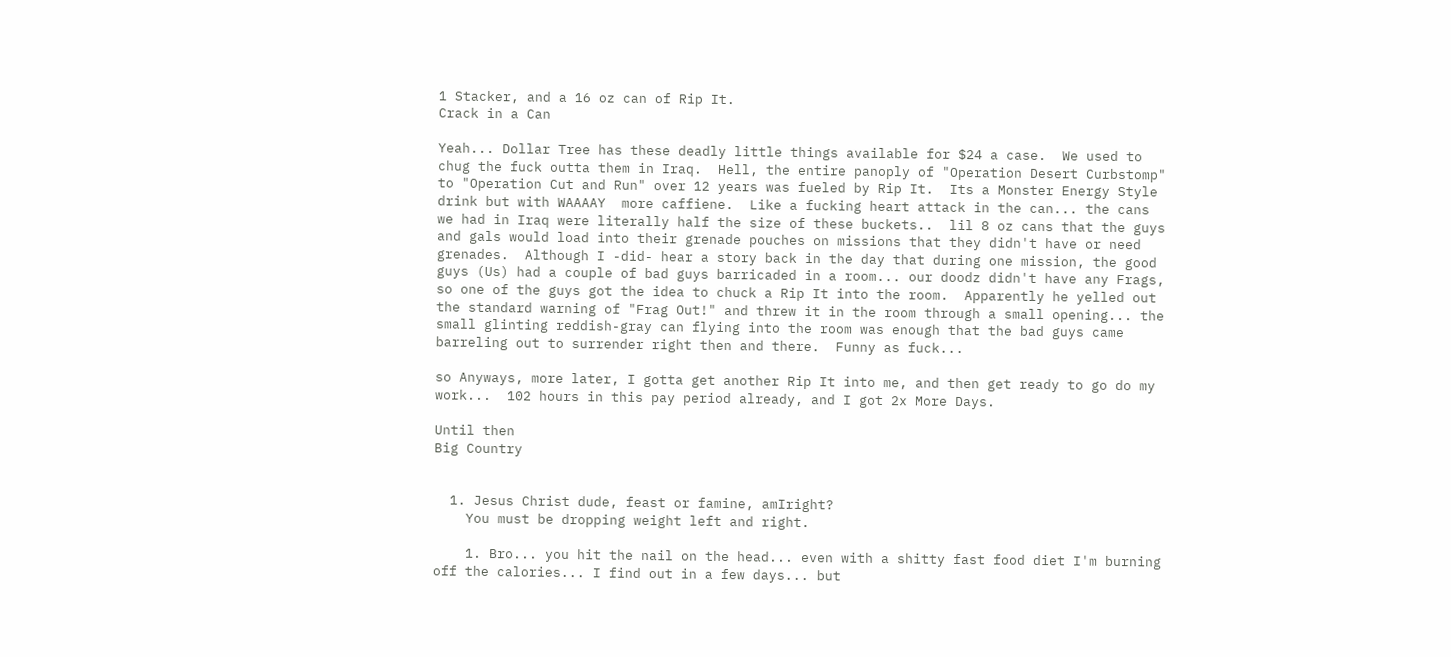1 Stacker, and a 16 oz can of Rip It.
Crack in a Can

Yeah... Dollar Tree has these deadly little things available for $24 a case.  We used to chug the fuck outta them in Iraq.  Hell, the entire panoply of "Operation Desert Curbstomp" to "Operation Cut and Run" over 12 years was fueled by Rip It.  Its a Monster Energy Style drink but with WAAAAY  more caffiene.  Like a fucking heart attack in the can... the cans we had in Iraq were literally half the size of these buckets..  lil 8 oz cans that the guys and gals would load into their grenade pouches on missions that they didn't have or need grenades.  Although I -did- hear a story back in the day that during one mission, the good guys (Us) had a couple of bad guys barricaded in a room... our doodz didn't have any Frags, so one of the guys got the idea to chuck a Rip It into the room.  Apparently he yelled out the standard warning of "Frag Out!" and threw it in the room through a small opening... the small glinting reddish-gray can flying into the room was enough that the bad guys came barreling out to surrender right then and there.  Funny as fuck...

so Anyways, more later, I gotta get another Rip It into me, and then get ready to go do my work...  102 hours in this pay period already, and I got 2x More Days.

Until then
Big Country


  1. Jesus Christ dude, feast or famine, amIright?
    You must be dropping weight left and right.

    1. Bro... you hit the nail on the head... even with a shitty fast food diet I'm burning off the calories... I find out in a few days... but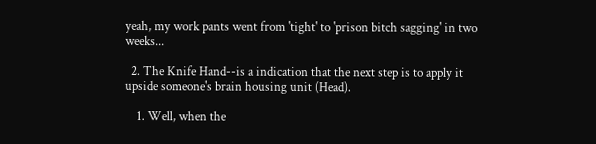yeah, my work pants went from 'tight' to 'prison bitch sagging' in two weeks...

  2. The Knife Hand--is a indication that the next step is to apply it upside someone's brain housing unit (Head).

    1. Well, when the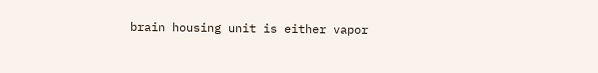brain housing unit is either vapor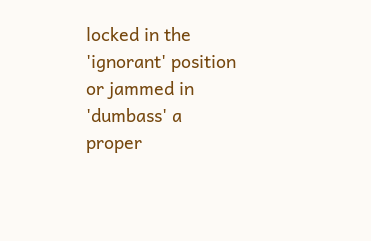locked in the 'ignorant' position or jammed in 'dumbass' a proper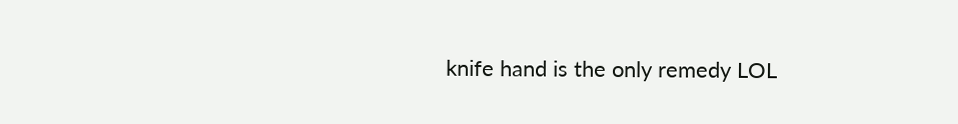knife hand is the only remedy LOL